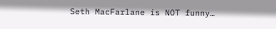Seth MacFarlane is NOT funny…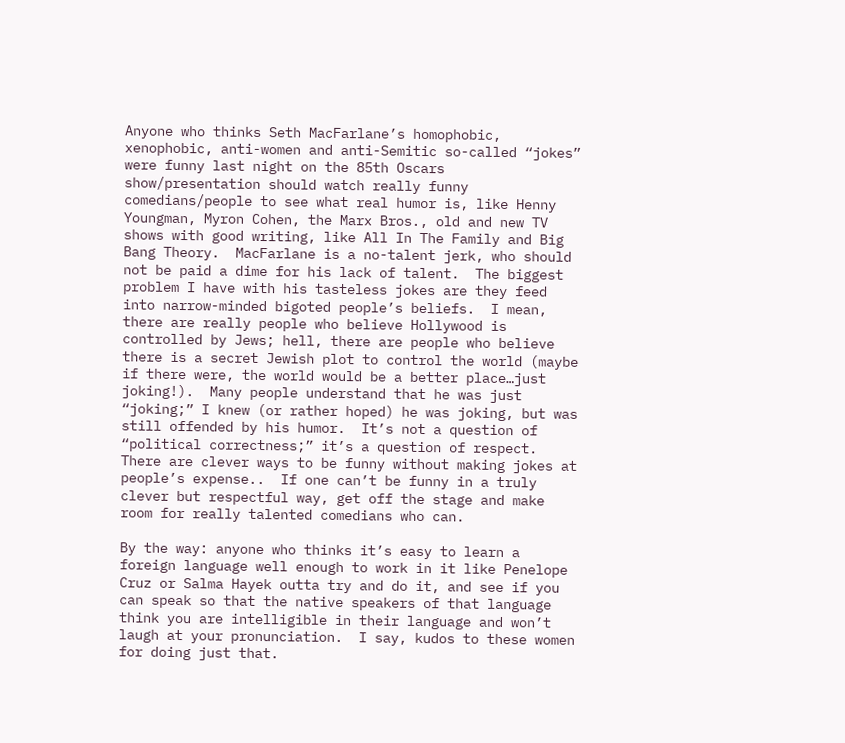Anyone who thinks Seth MacFarlane’s homophobic, xenophobic, anti-women and anti-Semitic so-called “jokes” were funny last night on the 85th Oscars show/presentation should watch really funny   comedians/people to see what real humor is, like Henny Youngman, Myron Cohen, the Marx Bros., old and new TV shows with good writing, like All In The Family and Big Bang Theory.  MacFarlane is a no-talent jerk, who should not be paid a dime for his lack of talent.  The biggest problem I have with his tasteless jokes are they feed into narrow-minded bigoted people’s beliefs.  I mean, there are really people who believe Hollywood is controlled by Jews; hell, there are people who believe there is a secret Jewish plot to control the world (maybe if there were, the world would be a better place…just joking!).  Many people understand that he was just “joking;” I knew (or rather hoped) he was joking, but was still offended by his humor.  It’s not a question of “political correctness;” it’s a question of respect.  There are clever ways to be funny without making jokes at people’s expense..  If one can’t be funny in a truly clever but respectful way, get off the stage and make room for really talented comedians who can.

By the way: anyone who thinks it’s easy to learn a foreign language well enough to work in it like Penelope Cruz or Salma Hayek outta try and do it, and see if you can speak so that the native speakers of that language think you are intelligible in their language and won’t laugh at your pronunciation.  I say, kudos to these women for doing just that.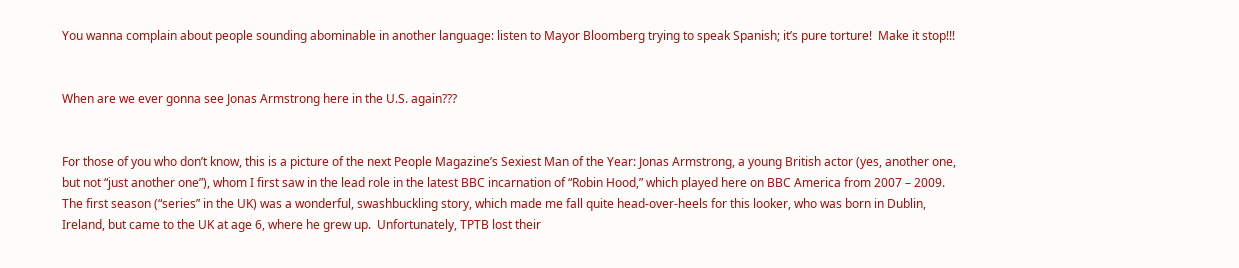You wanna complain about people sounding abominable in another language: listen to Mayor Bloomberg trying to speak Spanish; it’s pure torture!  Make it stop!!!


When are we ever gonna see Jonas Armstrong here in the U.S. again???


For those of you who don’t know, this is a picture of the next People Magazine’s Sexiest Man of the Year: Jonas Armstrong, a young British actor (yes, another one, but not “just another one”), whom I first saw in the lead role in the latest BBC incarnation of “Robin Hood,” which played here on BBC America from 2007 – 2009.   The first season (“series” in the UK) was a wonderful, swashbuckling story, which made me fall quite head-over-heels for this looker, who was born in Dublin, Ireland, but came to the UK at age 6, where he grew up.  Unfortunately, TPTB lost their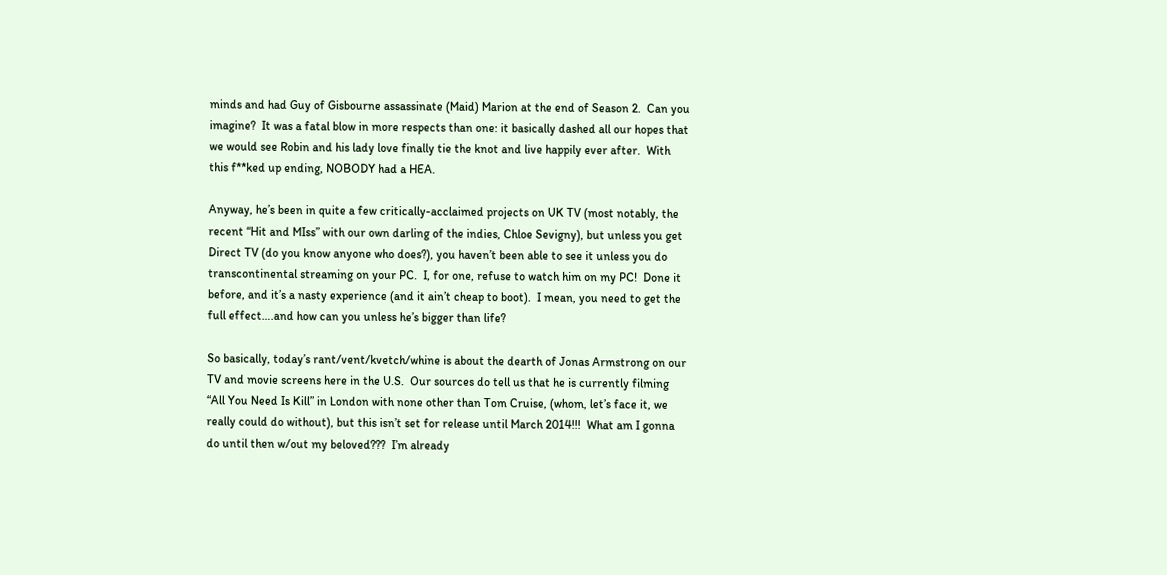minds and had Guy of Gisbourne assassinate (Maid) Marion at the end of Season 2.  Can you imagine?  It was a fatal blow in more respects than one: it basically dashed all our hopes that we would see Robin and his lady love finally tie the knot and live happily ever after.  With this f**ked up ending, NOBODY had a HEA.

Anyway, he’s been in quite a few critically-acclaimed projects on UK TV (most notably, the recent “Hit and MIss” with our own darling of the indies, Chloe Sevigny), but unless you get Direct TV (do you know anyone who does?), you haven’t been able to see it unless you do transcontinental streaming on your PC.  I, for one, refuse to watch him on my PC!  Done it before, and it’s a nasty experience (and it ain’t cheap to boot).  I mean, you need to get the full effect….and how can you unless he’s bigger than life?

So basically, today’s rant/vent/kvetch/whine is about the dearth of Jonas Armstrong on our TV and movie screens here in the U.S.  Our sources do tell us that he is currently filming “All You Need Is Kill” in London with none other than Tom Cruise, (whom, let’s face it, we really could do without), but this isn’t set for release until March 2014!!!  What am I gonna do until then w/out my beloved???  I’m already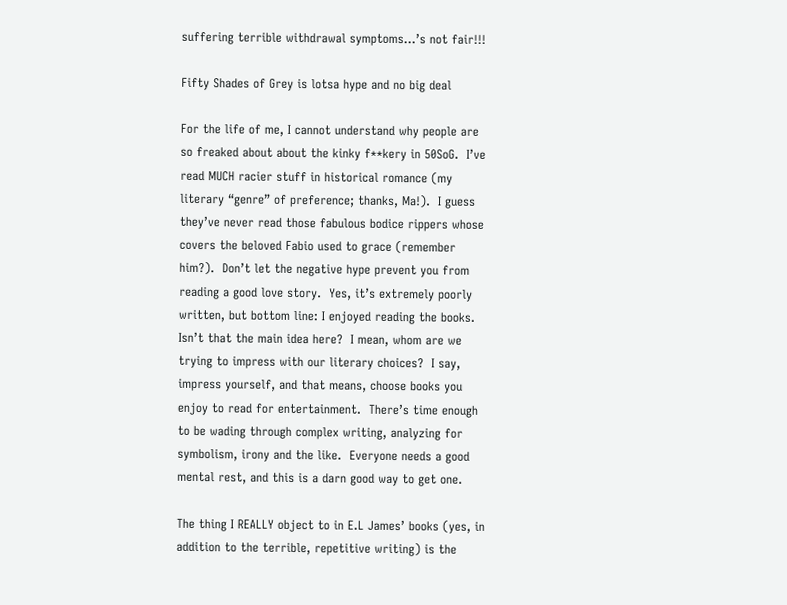suffering terrible withdrawal symptoms…’s not fair!!!

Fifty Shades of Grey is lotsa hype and no big deal

For the life of me, I cannot understand why people are so freaked about about the kinky f**kery in 50SoG.  I’ve read MUCH racier stuff in historical romance (my literary “genre” of preference; thanks, Ma!).  I guess they’ve never read those fabulous bodice rippers whose covers the beloved Fabio used to grace (remember him?).  Don’t let the negative hype prevent you from reading a good love story.  Yes, it’s extremely poorly written, but bottom line: I enjoyed reading the books.  Isn’t that the main idea here?  I mean, whom are we trying to impress with our literary choices?  I say, impress yourself, and that means, choose books you enjoy to read for entertainment.  There’s time enough to be wading through complex writing, analyzing for symbolism, irony and the like.  Everyone needs a good mental rest, and this is a darn good way to get one.

The thing I REALLY object to in E.L James’ books (yes, in addition to the terrible, repetitive writing) is the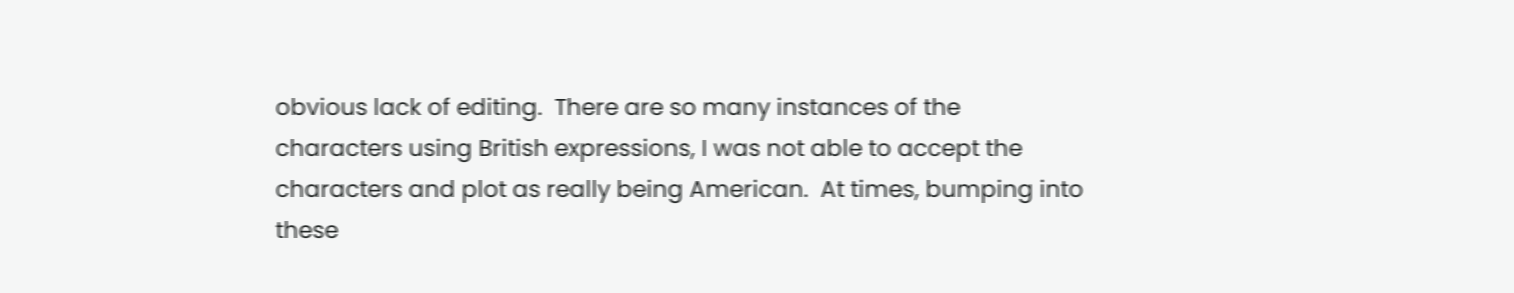obvious lack of editing.  There are so many instances of the characters using British expressions, I was not able to accept the characters and plot as really being American.  At times, bumping into these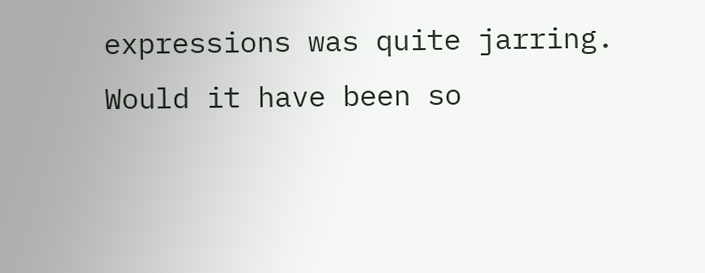expressions was quite jarring.  Would it have been so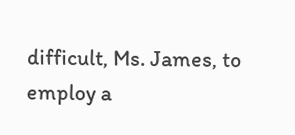difficult, Ms. James, to employ a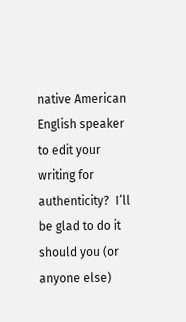native American English speaker to edit your writing for authenticity?  I’ll be glad to do it should you (or anyone else)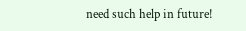need such help in future!